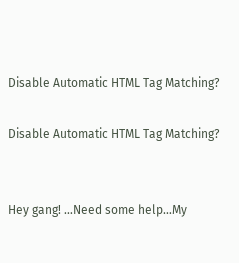Disable Automatic HTML Tag Matching?

Disable Automatic HTML Tag Matching?


Hey gang! …Need some help…My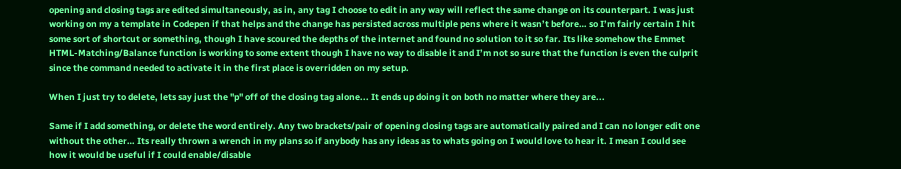opening and closing tags are edited simultaneously, as in, any tag I choose to edit in any way will reflect the same change on its counterpart. I was just working on my a template in Codepen if that helps and the change has persisted across multiple pens where it wasn’t before… so I’m fairly certain I hit some sort of shortcut or something, though I have scoured the depths of the internet and found no solution to it so far. Its like somehow the Emmet HTML-Matching/Balance function is working to some extent though I have no way to disable it and I’m not so sure that the function is even the culprit since the command needed to activate it in the first place is overridden on my setup.

When I just try to delete, lets say just the "p" off of the closing tag alone... It ends up doing it on both no matter where they are...

Same if I add something, or delete the word entirely. Any two brackets/pair of opening closing tags are automatically paired and I can no longer edit one without the other… Its really thrown a wrench in my plans so if anybody has any ideas as to whats going on I would love to hear it. I mean I could see how it would be useful if I could enable/disable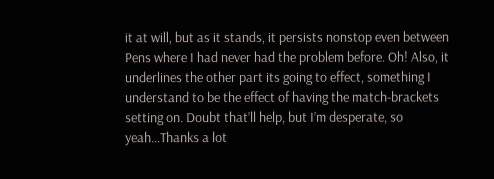it at will, but as it stands, it persists nonstop even between Pens where I had never had the problem before. Oh! Also, it underlines the other part its going to effect, something I understand to be the effect of having the match-brackets setting on. Doubt that’ll help, but I’m desperate, so yeah…Thanks a lot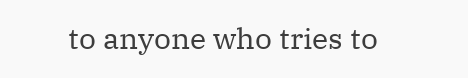to anyone who tries to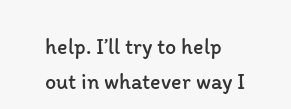help. I’ll try to help out in whatever way I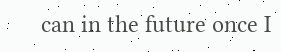can in the future once I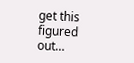get this figured out…